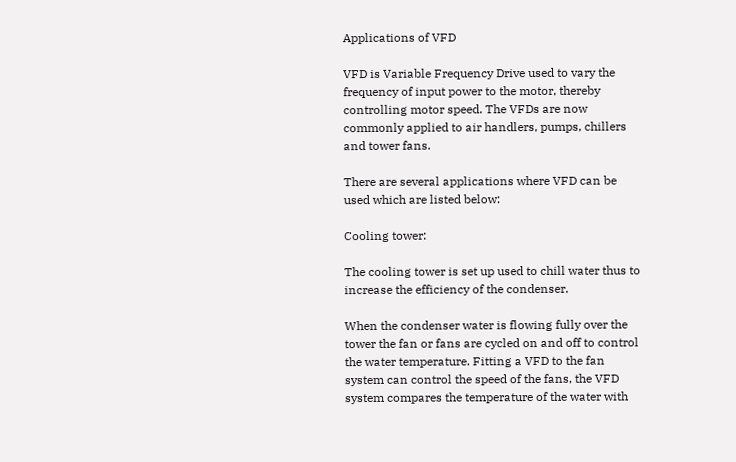Applications of VFD

VFD is Variable Frequency Drive used to vary the frequency of input power to the motor, thereby controlling motor speed. The VFDs are now commonly applied to air handlers, pumps, chillers and tower fans.

There are several applications where VFD can be used which are listed below:

Cooling tower:

The cooling tower is set up used to chill water thus to increase the efficiency of the condenser.

When the condenser water is flowing fully over the tower the fan or fans are cycled on and off to control the water temperature. Fitting a VFD to the fan system can control the speed of the fans, the VFD system compares the temperature of the water with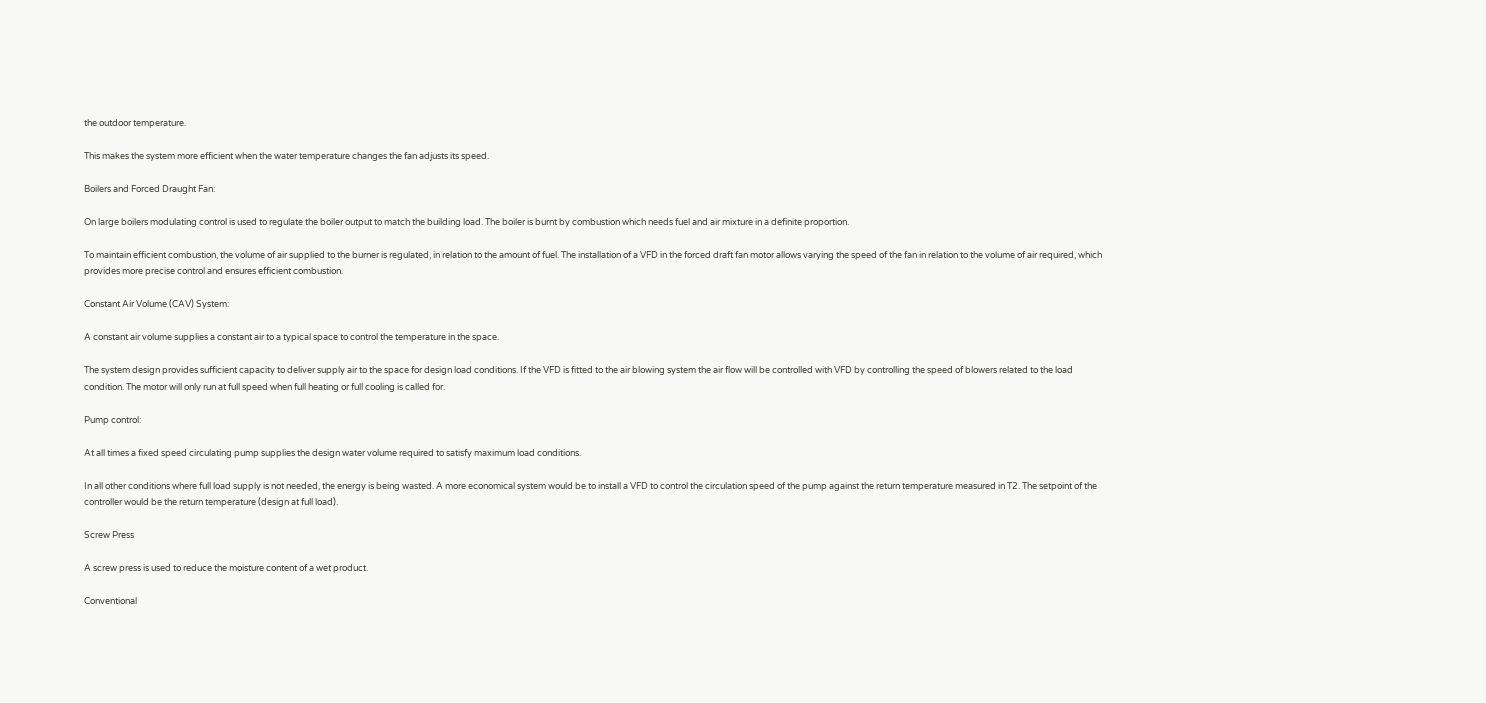the outdoor temperature.

This makes the system more efficient when the water temperature changes the fan adjusts its speed.

Boilers and Forced Draught Fan:

On large boilers modulating control is used to regulate the boiler output to match the building load. The boiler is burnt by combustion which needs fuel and air mixture in a definite proportion.

To maintain efficient combustion, the volume of air supplied to the burner is regulated, in relation to the amount of fuel. The installation of a VFD in the forced draft fan motor allows varying the speed of the fan in relation to the volume of air required, which provides more precise control and ensures efficient combustion.

Constant Air Volume (CAV) System:

A constant air volume supplies a constant air to a typical space to control the temperature in the space.

The system design provides sufficient capacity to deliver supply air to the space for design load conditions. If the VFD is fitted to the air blowing system the air flow will be controlled with VFD by controlling the speed of blowers related to the load condition. The motor will only run at full speed when full heating or full cooling is called for.

Pump control:

At all times a fixed speed circulating pump supplies the design water volume required to satisfy maximum load conditions.

In all other conditions where full load supply is not needed, the energy is being wasted. A more economical system would be to install a VFD to control the circulation speed of the pump against the return temperature measured in T2. The setpoint of the controller would be the return temperature (design at full load).

Screw Press

A screw press is used to reduce the moisture content of a wet product.

Conventional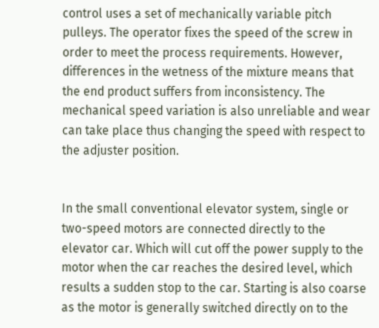control uses a set of mechanically variable pitch pulleys. The operator fixes the speed of the screw in order to meet the process requirements. However, differences in the wetness of the mixture means that the end product suffers from inconsistency. The mechanical speed variation is also unreliable and wear can take place thus changing the speed with respect to the adjuster position.


In the small conventional elevator system, single or two-speed motors are connected directly to the elevator car. Which will cut off the power supply to the motor when the car reaches the desired level, which results a sudden stop to the car. Starting is also coarse as the motor is generally switched directly on to the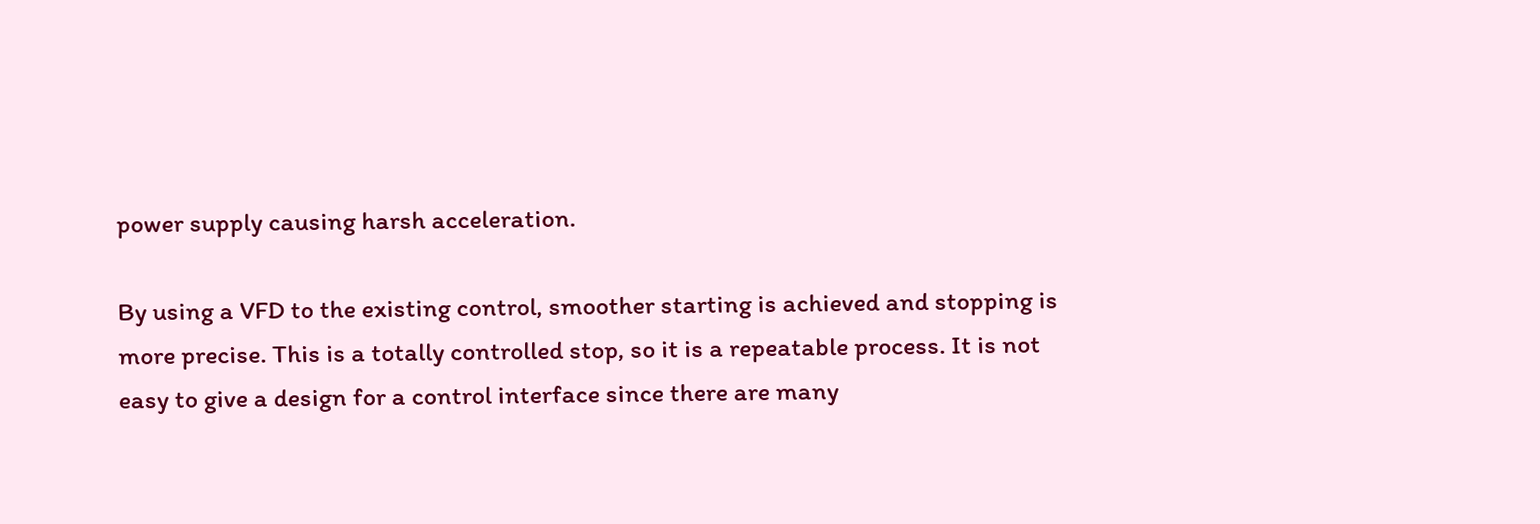power supply causing harsh acceleration.

By using a VFD to the existing control, smoother starting is achieved and stopping is more precise. This is a totally controlled stop, so it is a repeatable process. It is not easy to give a design for a control interface since there are many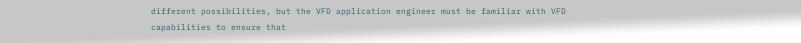different possibilities, but the VFD application engineer must be familiar with VFD capabilities to ensure that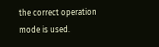the correct operation mode is used.